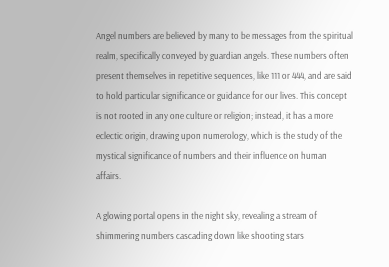Angel numbers are believed by many to be messages from the spiritual realm, specifically conveyed by guardian angels. These numbers often present themselves in repetitive sequences, like 111 or 444, and are said to hold particular significance or guidance for our lives. This concept is not rooted in any one culture or religion; instead, it has a more eclectic origin, drawing upon numerology, which is the study of the mystical significance of numbers and their influence on human affairs.

A glowing portal opens in the night sky, revealing a stream of shimmering numbers cascading down like shooting stars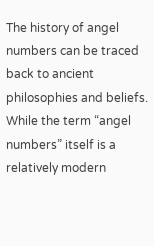The history of angel numbers can be traced back to ancient philosophies and beliefs. While the term “angel numbers” itself is a relatively modern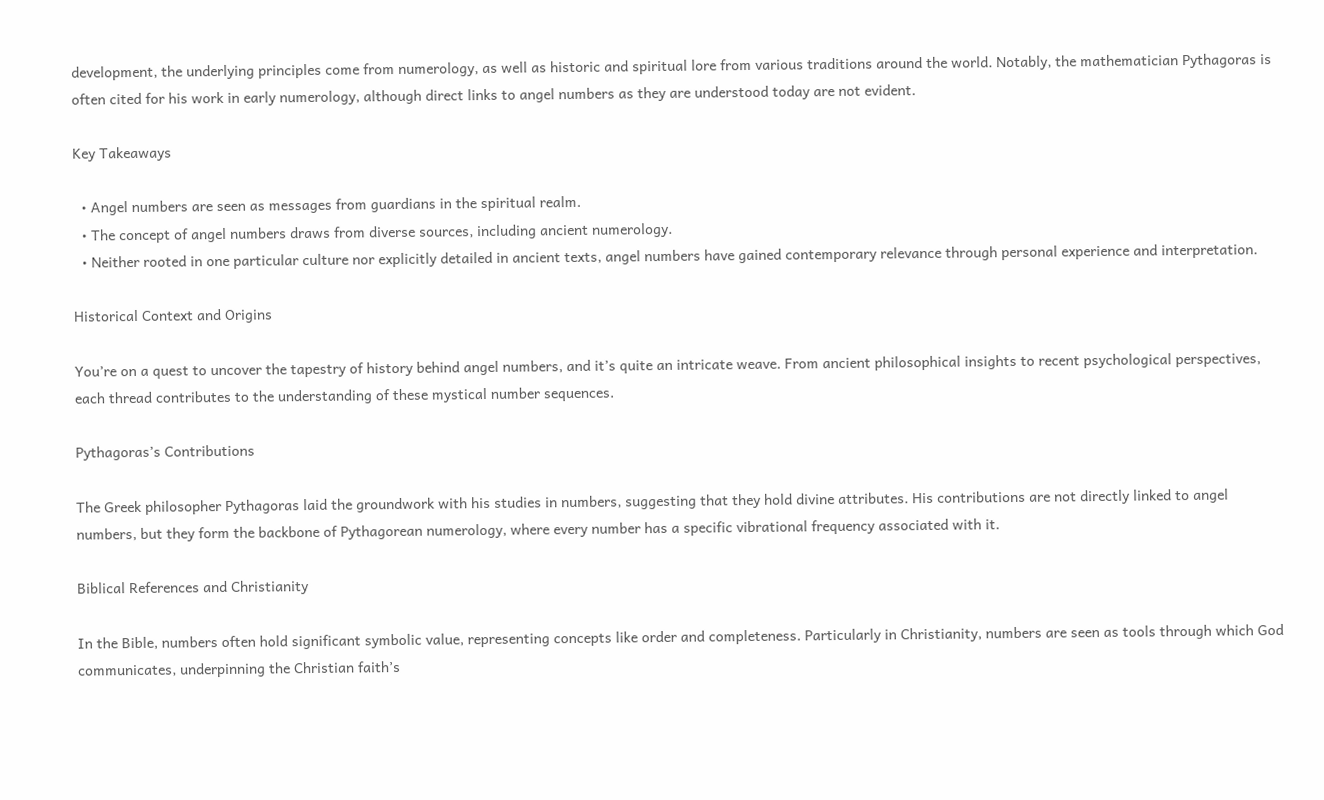development, the underlying principles come from numerology, as well as historic and spiritual lore from various traditions around the world. Notably, the mathematician Pythagoras is often cited for his work in early numerology, although direct links to angel numbers as they are understood today are not evident.

Key Takeaways

  • Angel numbers are seen as messages from guardians in the spiritual realm.
  • The concept of angel numbers draws from diverse sources, including ancient numerology.
  • Neither rooted in one particular culture nor explicitly detailed in ancient texts, angel numbers have gained contemporary relevance through personal experience and interpretation.

Historical Context and Origins

You’re on a quest to uncover the tapestry of history behind angel numbers, and it’s quite an intricate weave. From ancient philosophical insights to recent psychological perspectives, each thread contributes to the understanding of these mystical number sequences.

Pythagoras’s Contributions

The Greek philosopher Pythagoras laid the groundwork with his studies in numbers, suggesting that they hold divine attributes. His contributions are not directly linked to angel numbers, but they form the backbone of Pythagorean numerology, where every number has a specific vibrational frequency associated with it.

Biblical References and Christianity

In the Bible, numbers often hold significant symbolic value, representing concepts like order and completeness. Particularly in Christianity, numbers are seen as tools through which God communicates, underpinning the Christian faith’s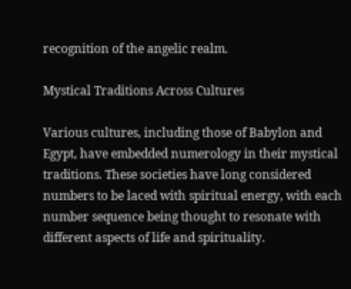recognition of the angelic realm.

Mystical Traditions Across Cultures

Various cultures, including those of Babylon and Egypt, have embedded numerology in their mystical traditions. These societies have long considered numbers to be laced with spiritual energy, with each number sequence being thought to resonate with different aspects of life and spirituality.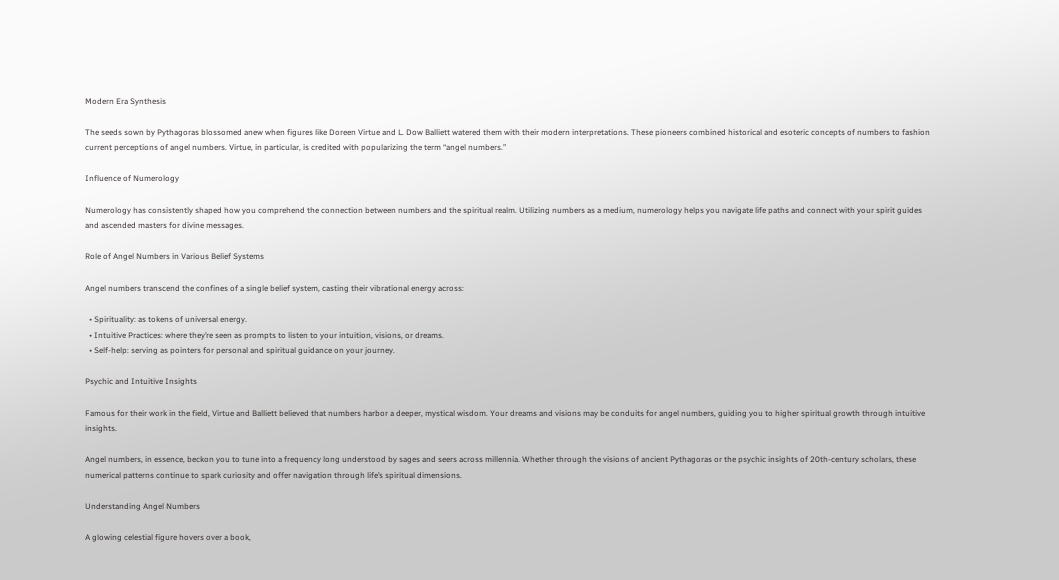Modern Era Synthesis

The seeds sown by Pythagoras blossomed anew when figures like Doreen Virtue and L. Dow Balliett watered them with their modern interpretations. These pioneers combined historical and esoteric concepts of numbers to fashion current perceptions of angel numbers. Virtue, in particular, is credited with popularizing the term “angel numbers.”

Influence of Numerology

Numerology has consistently shaped how you comprehend the connection between numbers and the spiritual realm. Utilizing numbers as a medium, numerology helps you navigate life paths and connect with your spirit guides and ascended masters for divine messages.

Role of Angel Numbers in Various Belief Systems

Angel numbers transcend the confines of a single belief system, casting their vibrational energy across:

  • Spirituality: as tokens of universal energy.
  • Intuitive Practices: where they’re seen as prompts to listen to your intuition, visions, or dreams.
  • Self-help: serving as pointers for personal and spiritual guidance on your journey.

Psychic and Intuitive Insights

Famous for their work in the field, Virtue and Balliett believed that numbers harbor a deeper, mystical wisdom. Your dreams and visions may be conduits for angel numbers, guiding you to higher spiritual growth through intuitive insights.

Angel numbers, in essence, beckon you to tune into a frequency long understood by sages and seers across millennia. Whether through the visions of ancient Pythagoras or the psychic insights of 20th-century scholars, these numerical patterns continue to spark curiosity and offer navigation through life’s spiritual dimensions.

Understanding Angel Numbers

A glowing celestial figure hovers over a book,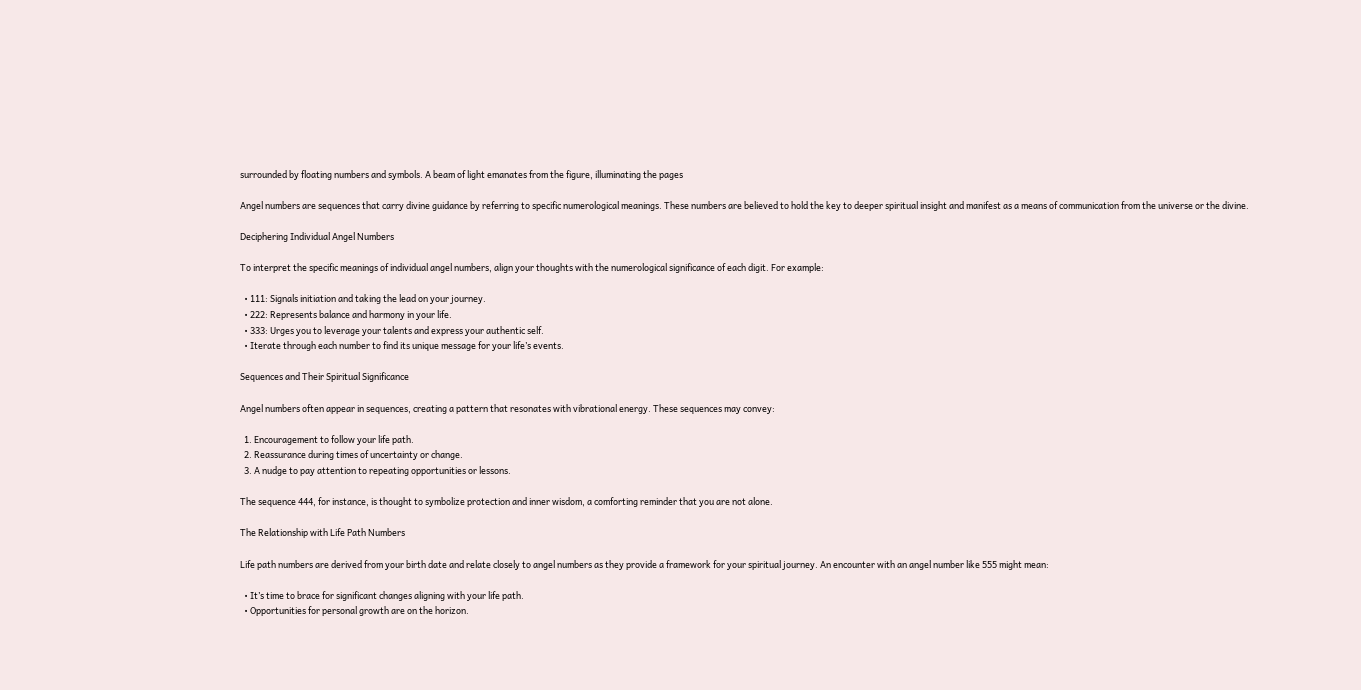surrounded by floating numbers and symbols. A beam of light emanates from the figure, illuminating the pages

Angel numbers are sequences that carry divine guidance by referring to specific numerological meanings. These numbers are believed to hold the key to deeper spiritual insight and manifest as a means of communication from the universe or the divine.

Deciphering Individual Angel Numbers

To interpret the specific meanings of individual angel numbers, align your thoughts with the numerological significance of each digit. For example:

  • 111: Signals initiation and taking the lead on your journey.
  • 222: Represents balance and harmony in your life.
  • 333: Urges you to leverage your talents and express your authentic self.
  • Iterate through each number to find its unique message for your life’s events.

Sequences and Their Spiritual Significance

Angel numbers often appear in sequences, creating a pattern that resonates with vibrational energy. These sequences may convey:

  1. Encouragement to follow your life path.
  2. Reassurance during times of uncertainty or change.
  3. A nudge to pay attention to repeating opportunities or lessons.

The sequence 444, for instance, is thought to symbolize protection and inner wisdom, a comforting reminder that you are not alone.

The Relationship with Life Path Numbers

Life path numbers are derived from your birth date and relate closely to angel numbers as they provide a framework for your spiritual journey. An encounter with an angel number like 555 might mean:

  • It’s time to brace for significant changes aligning with your life path.
  • Opportunities for personal growth are on the horizon.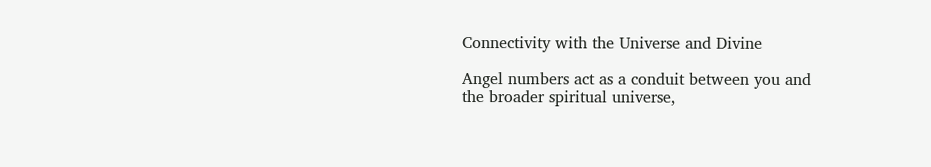Connectivity with the Universe and Divine

Angel numbers act as a conduit between you and the broader spiritual universe,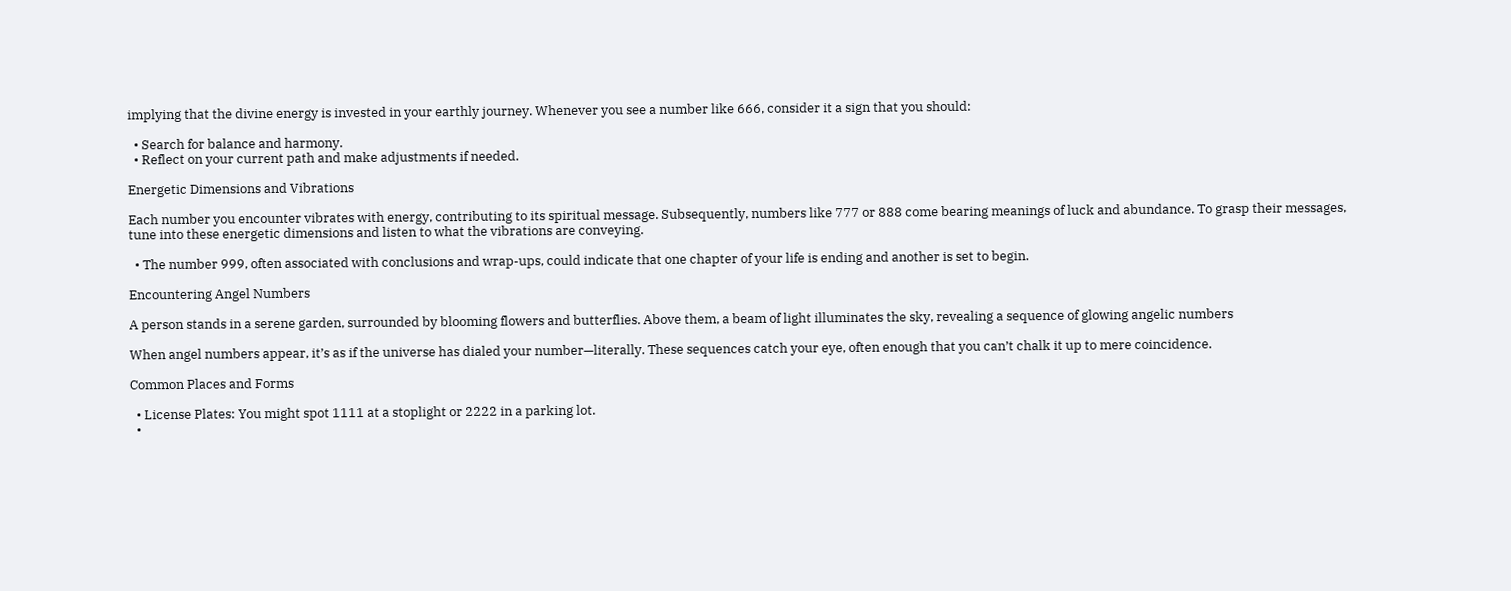implying that the divine energy is invested in your earthly journey. Whenever you see a number like 666, consider it a sign that you should:

  • Search for balance and harmony.
  • Reflect on your current path and make adjustments if needed.

Energetic Dimensions and Vibrations

Each number you encounter vibrates with energy, contributing to its spiritual message. Subsequently, numbers like 777 or 888 come bearing meanings of luck and abundance. To grasp their messages, tune into these energetic dimensions and listen to what the vibrations are conveying.

  • The number 999, often associated with conclusions and wrap-ups, could indicate that one chapter of your life is ending and another is set to begin.

Encountering Angel Numbers

A person stands in a serene garden, surrounded by blooming flowers and butterflies. Above them, a beam of light illuminates the sky, revealing a sequence of glowing angelic numbers

When angel numbers appear, it’s as if the universe has dialed your number—literally. These sequences catch your eye, often enough that you can’t chalk it up to mere coincidence.

Common Places and Forms

  • License Plates: You might spot 1111 at a stoplight or 2222 in a parking lot.
  •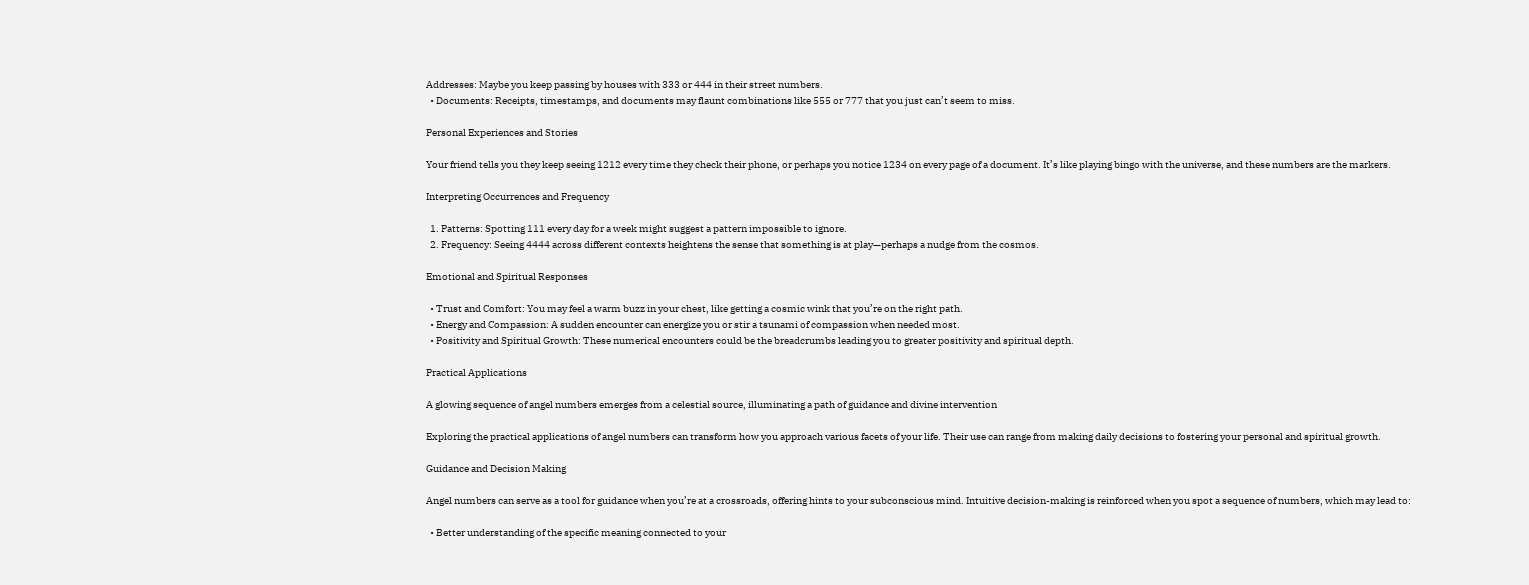Addresses: Maybe you keep passing by houses with 333 or 444 in their street numbers.
  • Documents: Receipts, timestamps, and documents may flaunt combinations like 555 or 777 that you just can’t seem to miss.

Personal Experiences and Stories

Your friend tells you they keep seeing 1212 every time they check their phone, or perhaps you notice 1234 on every page of a document. It’s like playing bingo with the universe, and these numbers are the markers.

Interpreting Occurrences and Frequency

  1. Patterns: Spotting 111 every day for a week might suggest a pattern impossible to ignore.
  2. Frequency: Seeing 4444 across different contexts heightens the sense that something is at play—perhaps a nudge from the cosmos.

Emotional and Spiritual Responses

  • Trust and Comfort: You may feel a warm buzz in your chest, like getting a cosmic wink that you’re on the right path.
  • Energy and Compassion: A sudden encounter can energize you or stir a tsunami of compassion when needed most.
  • Positivity and Spiritual Growth: These numerical encounters could be the breadcrumbs leading you to greater positivity and spiritual depth.

Practical Applications

A glowing sequence of angel numbers emerges from a celestial source, illuminating a path of guidance and divine intervention

Exploring the practical applications of angel numbers can transform how you approach various facets of your life. Their use can range from making daily decisions to fostering your personal and spiritual growth.

Guidance and Decision Making

Angel numbers can serve as a tool for guidance when you’re at a crossroads, offering hints to your subconscious mind. Intuitive decision-making is reinforced when you spot a sequence of numbers, which may lead to:

  • Better understanding of the specific meaning connected to your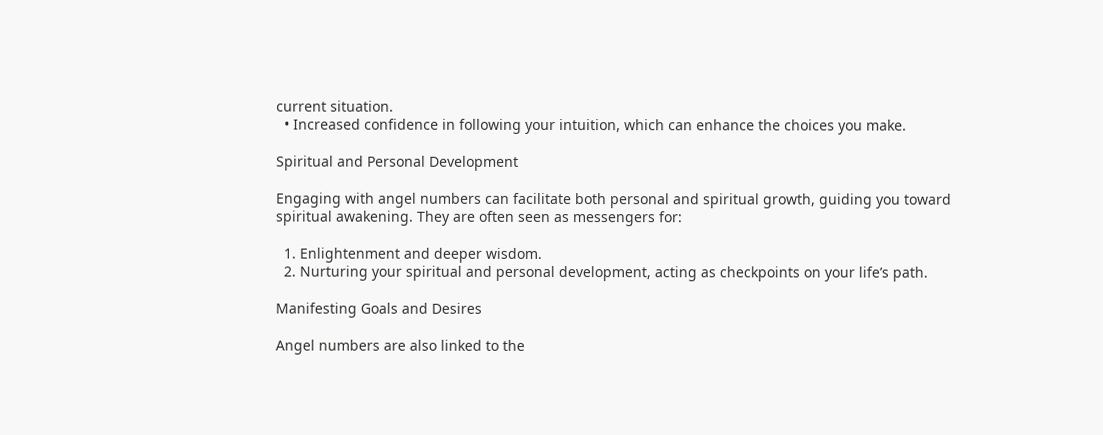current situation.
  • Increased confidence in following your intuition, which can enhance the choices you make.

Spiritual and Personal Development

Engaging with angel numbers can facilitate both personal and spiritual growth, guiding you toward spiritual awakening. They are often seen as messengers for:

  1. Enlightenment and deeper wisdom.
  2. Nurturing your spiritual and personal development, acting as checkpoints on your life’s path.

Manifesting Goals and Desires

Angel numbers are also linked to the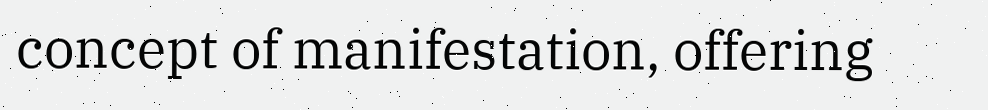concept of manifestation, offering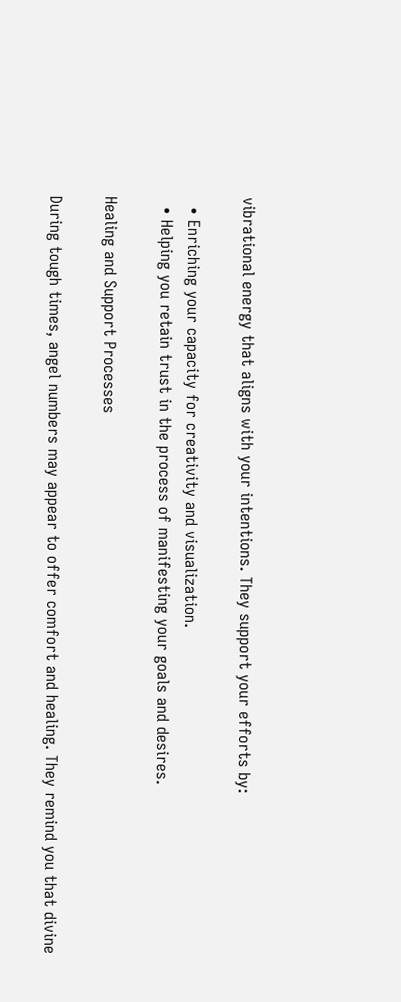vibrational energy that aligns with your intentions. They support your efforts by:

  • Enriching your capacity for creativity and visualization.
  • Helping you retain trust in the process of manifesting your goals and desires.

Healing and Support Processes

During tough times, angel numbers may appear to offer comfort and healing. They remind you that divine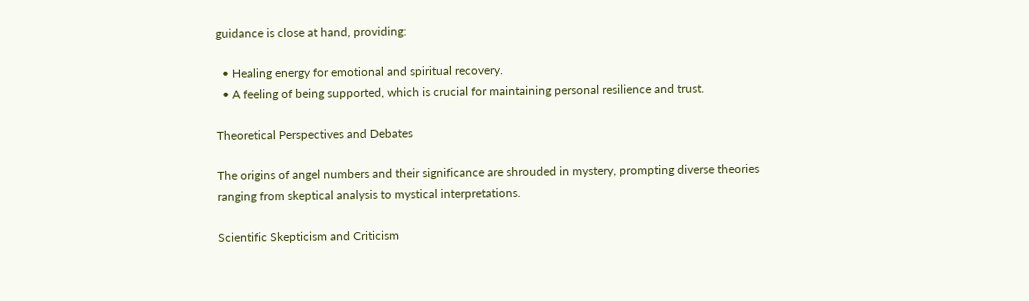guidance is close at hand, providing:

  • Healing energy for emotional and spiritual recovery.
  • A feeling of being supported, which is crucial for maintaining personal resilience and trust.

Theoretical Perspectives and Debates

The origins of angel numbers and their significance are shrouded in mystery, prompting diverse theories ranging from skeptical analysis to mystical interpretations.

Scientific Skepticism and Criticism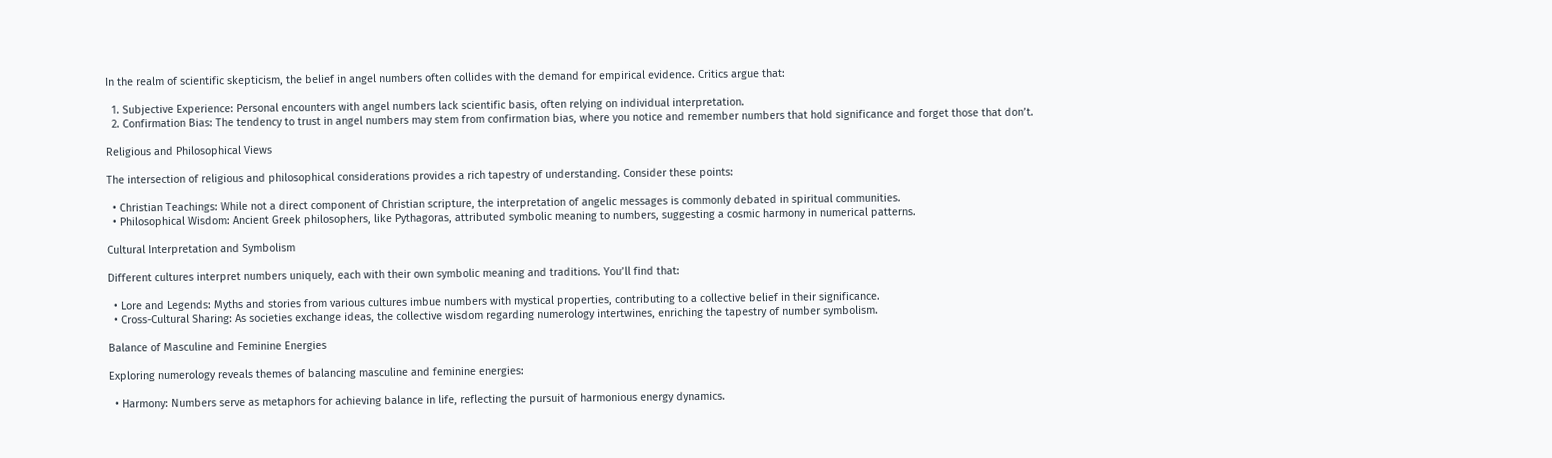In the realm of scientific skepticism, the belief in angel numbers often collides with the demand for empirical evidence. Critics argue that:

  1. Subjective Experience: Personal encounters with angel numbers lack scientific basis, often relying on individual interpretation.
  2. Confirmation Bias: The tendency to trust in angel numbers may stem from confirmation bias, where you notice and remember numbers that hold significance and forget those that don’t.

Religious and Philosophical Views

The intersection of religious and philosophical considerations provides a rich tapestry of understanding. Consider these points:

  • Christian Teachings: While not a direct component of Christian scripture, the interpretation of angelic messages is commonly debated in spiritual communities.
  • Philosophical Wisdom: Ancient Greek philosophers, like Pythagoras, attributed symbolic meaning to numbers, suggesting a cosmic harmony in numerical patterns.

Cultural Interpretation and Symbolism

Different cultures interpret numbers uniquely, each with their own symbolic meaning and traditions. You’ll find that:

  • Lore and Legends: Myths and stories from various cultures imbue numbers with mystical properties, contributing to a collective belief in their significance.
  • Cross-Cultural Sharing: As societies exchange ideas, the collective wisdom regarding numerology intertwines, enriching the tapestry of number symbolism.

Balance of Masculine and Feminine Energies

Exploring numerology reveals themes of balancing masculine and feminine energies:

  • Harmony: Numbers serve as metaphors for achieving balance in life, reflecting the pursuit of harmonious energy dynamics.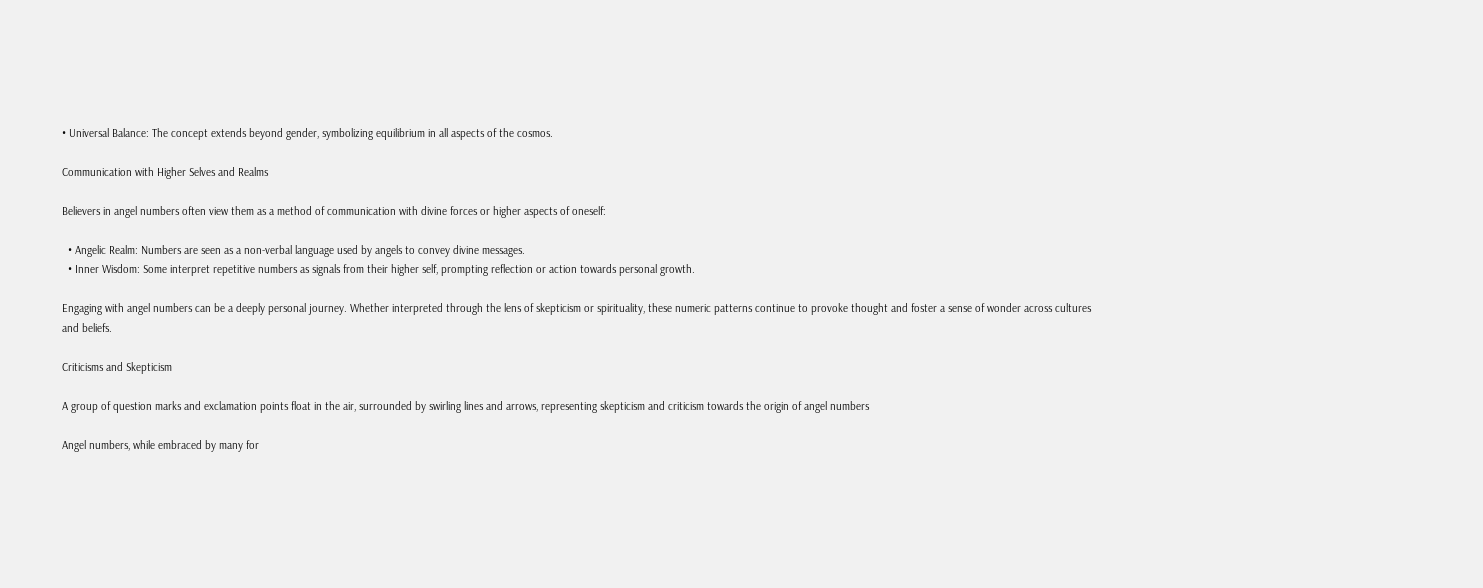• Universal Balance: The concept extends beyond gender, symbolizing equilibrium in all aspects of the cosmos.

Communication with Higher Selves and Realms

Believers in angel numbers often view them as a method of communication with divine forces or higher aspects of oneself:

  • Angelic Realm: Numbers are seen as a non-verbal language used by angels to convey divine messages.
  • Inner Wisdom: Some interpret repetitive numbers as signals from their higher self, prompting reflection or action towards personal growth.

Engaging with angel numbers can be a deeply personal journey. Whether interpreted through the lens of skepticism or spirituality, these numeric patterns continue to provoke thought and foster a sense of wonder across cultures and beliefs.

Criticisms and Skepticism

A group of question marks and exclamation points float in the air, surrounded by swirling lines and arrows, representing skepticism and criticism towards the origin of angel numbers

Angel numbers, while embraced by many for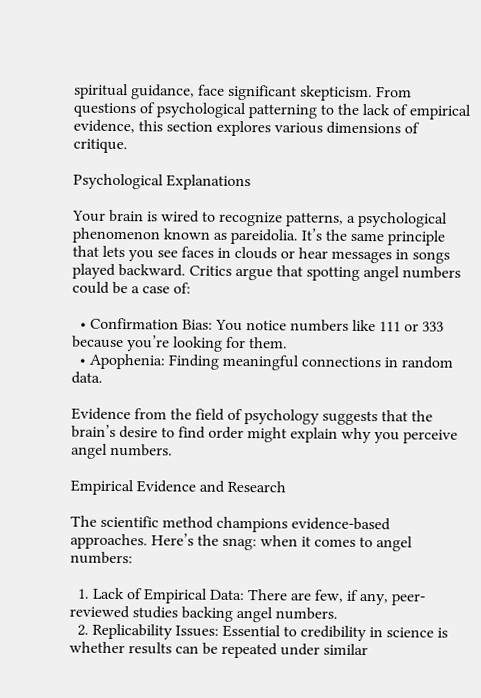spiritual guidance, face significant skepticism. From questions of psychological patterning to the lack of empirical evidence, this section explores various dimensions of critique.

Psychological Explanations

Your brain is wired to recognize patterns, a psychological phenomenon known as pareidolia. It’s the same principle that lets you see faces in clouds or hear messages in songs played backward. Critics argue that spotting angel numbers could be a case of:

  • Confirmation Bias: You notice numbers like 111 or 333 because you’re looking for them.
  • Apophenia: Finding meaningful connections in random data.

Evidence from the field of psychology suggests that the brain’s desire to find order might explain why you perceive angel numbers.

Empirical Evidence and Research

The scientific method champions evidence-based approaches. Here’s the snag: when it comes to angel numbers:

  1. Lack of Empirical Data: There are few, if any, peer-reviewed studies backing angel numbers.
  2. Replicability Issues: Essential to credibility in science is whether results can be repeated under similar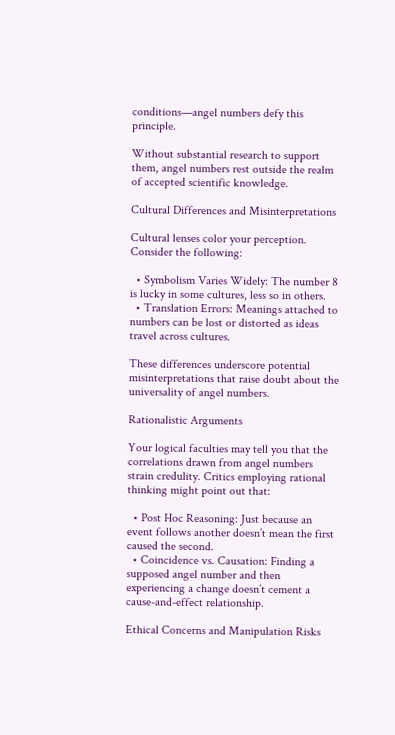conditions—angel numbers defy this principle.

Without substantial research to support them, angel numbers rest outside the realm of accepted scientific knowledge.

Cultural Differences and Misinterpretations

Cultural lenses color your perception. Consider the following:

  • Symbolism Varies Widely: The number 8 is lucky in some cultures, less so in others.
  • Translation Errors: Meanings attached to numbers can be lost or distorted as ideas travel across cultures.

These differences underscore potential misinterpretations that raise doubt about the universality of angel numbers.

Rationalistic Arguments

Your logical faculties may tell you that the correlations drawn from angel numbers strain credulity. Critics employing rational thinking might point out that:

  • Post Hoc Reasoning: Just because an event follows another doesn’t mean the first caused the second.
  • Coincidence vs. Causation: Finding a supposed angel number and then experiencing a change doesn’t cement a cause-and-effect relationship.

Ethical Concerns and Manipulation Risks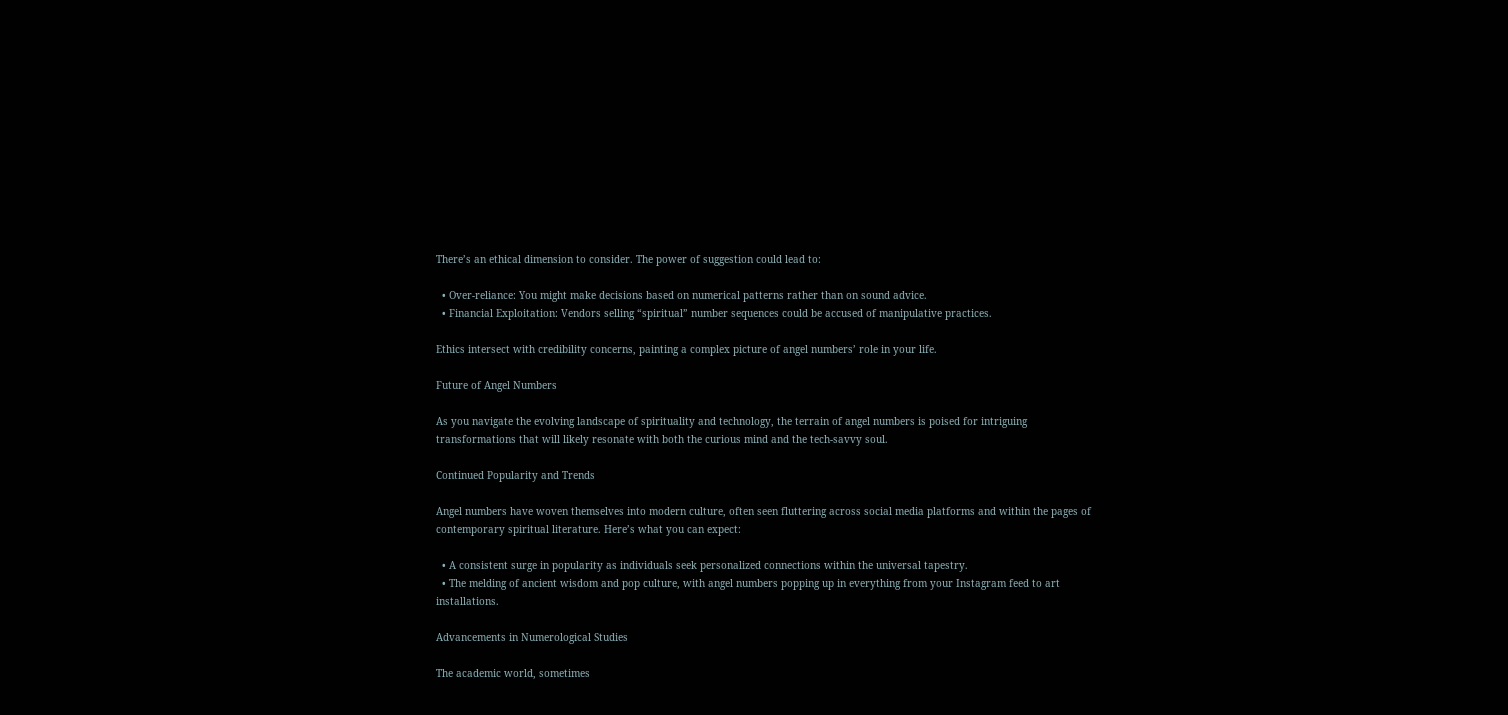There’s an ethical dimension to consider. The power of suggestion could lead to:

  • Over-reliance: You might make decisions based on numerical patterns rather than on sound advice.
  • Financial Exploitation: Vendors selling “spiritual” number sequences could be accused of manipulative practices.

Ethics intersect with credibility concerns, painting a complex picture of angel numbers’ role in your life.

Future of Angel Numbers

As you navigate the evolving landscape of spirituality and technology, the terrain of angel numbers is poised for intriguing transformations that will likely resonate with both the curious mind and the tech-savvy soul.

Continued Popularity and Trends

Angel numbers have woven themselves into modern culture, often seen fluttering across social media platforms and within the pages of contemporary spiritual literature. Here’s what you can expect:

  • A consistent surge in popularity as individuals seek personalized connections within the universal tapestry.
  • The melding of ancient wisdom and pop culture, with angel numbers popping up in everything from your Instagram feed to art installations.

Advancements in Numerological Studies

The academic world, sometimes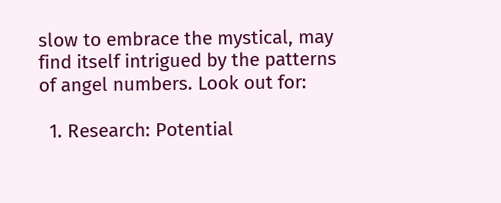slow to embrace the mystical, may find itself intrigued by the patterns of angel numbers. Look out for:

  1. Research: Potential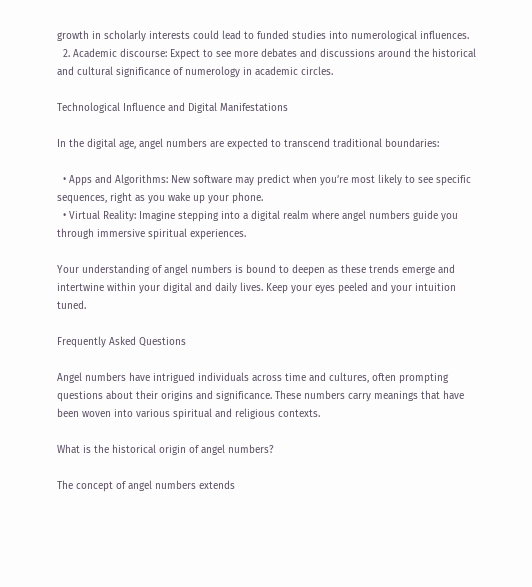growth in scholarly interests could lead to funded studies into numerological influences.
  2. Academic discourse: Expect to see more debates and discussions around the historical and cultural significance of numerology in academic circles.

Technological Influence and Digital Manifestations

In the digital age, angel numbers are expected to transcend traditional boundaries:

  • Apps and Algorithms: New software may predict when you’re most likely to see specific sequences, right as you wake up your phone.
  • Virtual Reality: Imagine stepping into a digital realm where angel numbers guide you through immersive spiritual experiences.

Your understanding of angel numbers is bound to deepen as these trends emerge and intertwine within your digital and daily lives. Keep your eyes peeled and your intuition tuned.

Frequently Asked Questions

Angel numbers have intrigued individuals across time and cultures, often prompting questions about their origins and significance. These numbers carry meanings that have been woven into various spiritual and religious contexts.

What is the historical origin of angel numbers?

The concept of angel numbers extends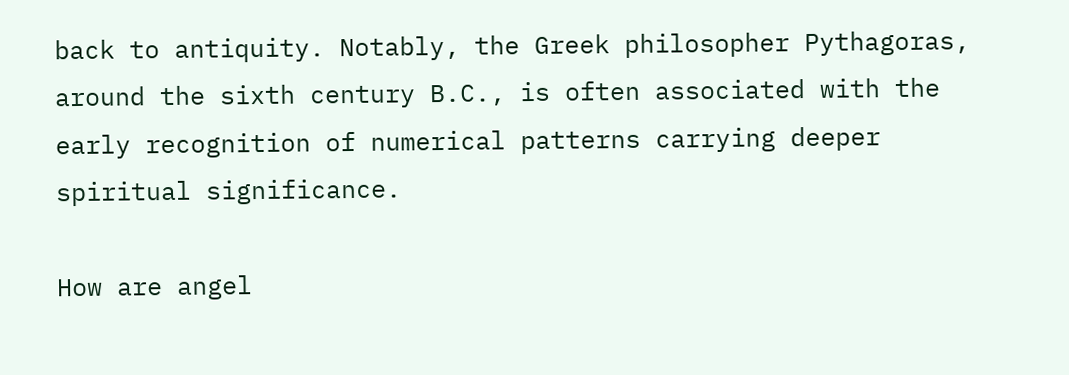back to antiquity. Notably, the Greek philosopher Pythagoras, around the sixth century B.C., is often associated with the early recognition of numerical patterns carrying deeper spiritual significance.

How are angel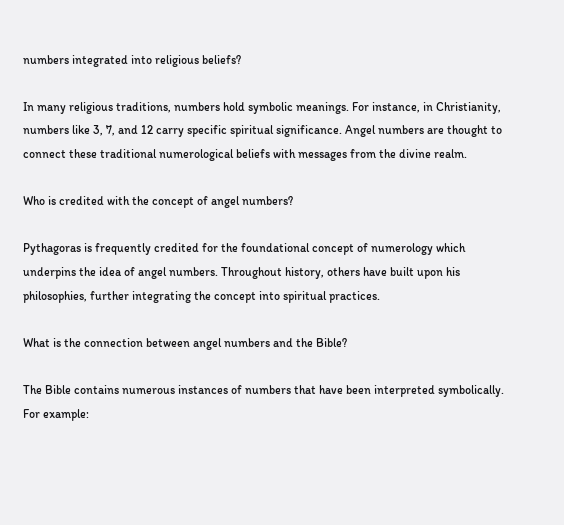numbers integrated into religious beliefs?

In many religious traditions, numbers hold symbolic meanings. For instance, in Christianity, numbers like 3, 7, and 12 carry specific spiritual significance. Angel numbers are thought to connect these traditional numerological beliefs with messages from the divine realm.

Who is credited with the concept of angel numbers?

Pythagoras is frequently credited for the foundational concept of numerology which underpins the idea of angel numbers. Throughout history, others have built upon his philosophies, further integrating the concept into spiritual practices.

What is the connection between angel numbers and the Bible?

The Bible contains numerous instances of numbers that have been interpreted symbolically. For example: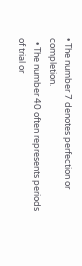• The number 7 denotes perfection or completion.
  • The number 40 often represents periods of trial or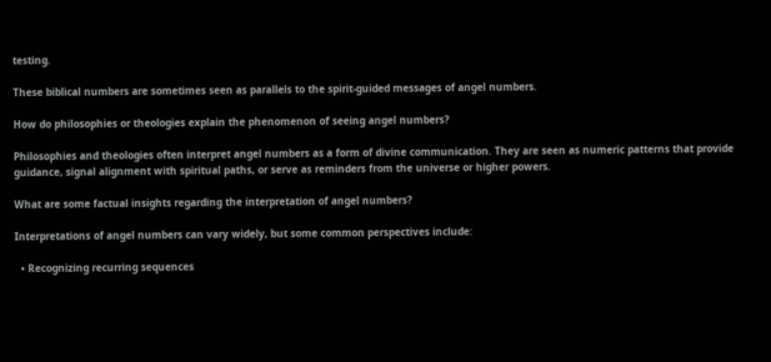testing.

These biblical numbers are sometimes seen as parallels to the spirit-guided messages of angel numbers.

How do philosophies or theologies explain the phenomenon of seeing angel numbers?

Philosophies and theologies often interpret angel numbers as a form of divine communication. They are seen as numeric patterns that provide guidance, signal alignment with spiritual paths, or serve as reminders from the universe or higher powers.

What are some factual insights regarding the interpretation of angel numbers?

Interpretations of angel numbers can vary widely, but some common perspectives include:

  • Recognizing recurring sequences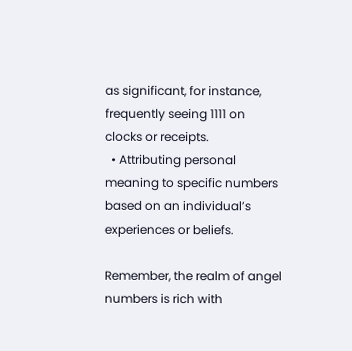as significant, for instance, frequently seeing 1111 on clocks or receipts.
  • Attributing personal meaning to specific numbers based on an individual’s experiences or beliefs.

Remember, the realm of angel numbers is rich with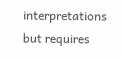interpretations but requires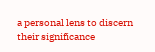a personal lens to discern their significance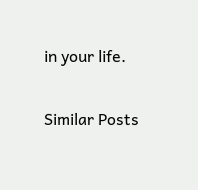in your life.

Similar Posts